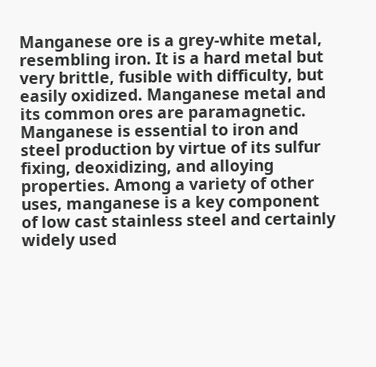Manganese ore is a grey-white metal, resembling iron. It is a hard metal but very brittle, fusible with difficulty, but easily oxidized. Manganese metal and its common ores are paramagnetic. Manganese is essential to iron and steel production by virtue of its sulfur fixing, deoxidizing, and alloying properties. Among a variety of other uses, manganese is a key component of low cast stainless steel and certainly widely used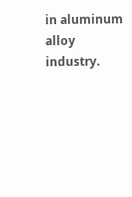in aluminum alloy industry.